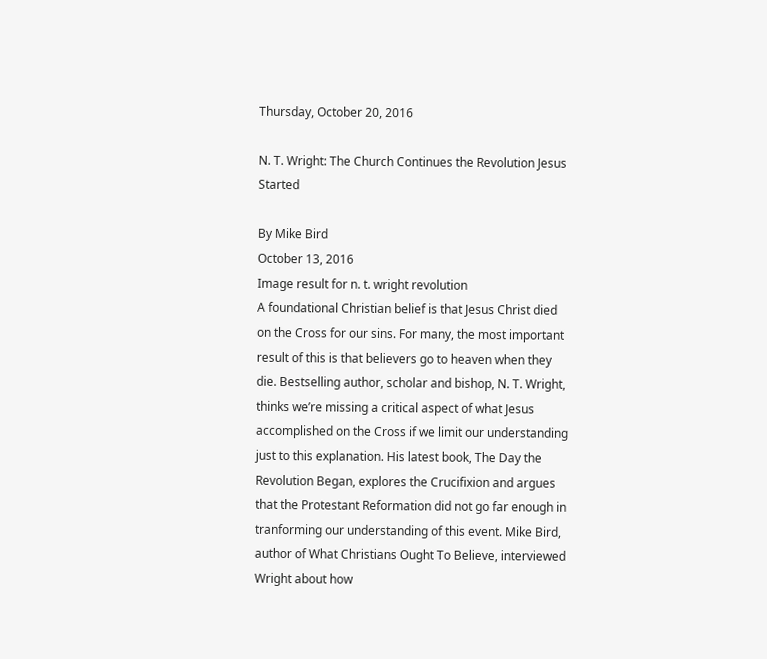Thursday, October 20, 2016

N. T. Wright: The Church Continues the Revolution Jesus Started

By Mike Bird
October 13, 2016
Image result for n. t. wright revolution
A foundational Christian belief is that Jesus Christ died on the Cross for our sins. For many, the most important result of this is that believers go to heaven when they die. Bestselling author, scholar and bishop, N. T. Wright, thinks we’re missing a critical aspect of what Jesus accomplished on the Cross if we limit our understanding just to this explanation. His latest book, The Day the Revolution Began, explores the Crucifixion and argues that the Protestant Reformation did not go far enough in tranforming our understanding of this event. Mike Bird, author of What Christians Ought To Believe, interviewed Wright about how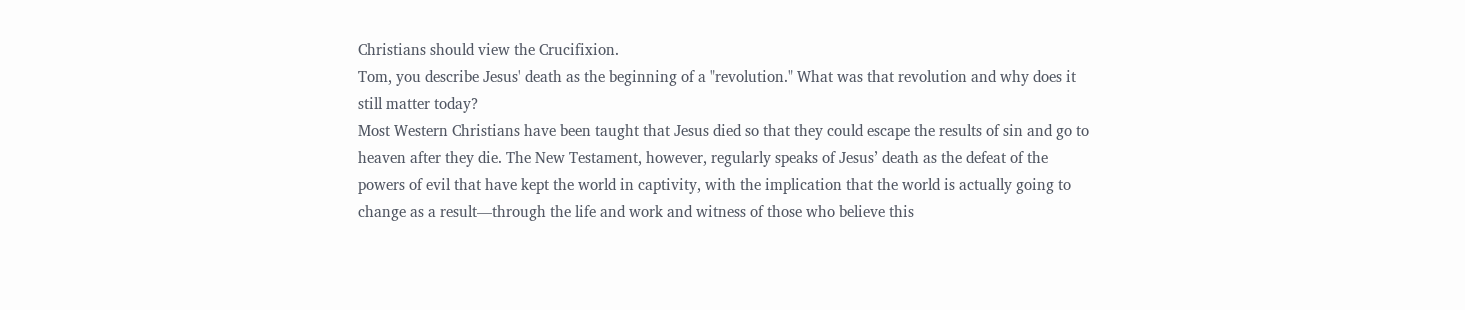Christians should view the Crucifixion.
Tom, you describe Jesus' death as the beginning of a "revolution." What was that revolution and why does it still matter today?
Most Western Christians have been taught that Jesus died so that they could escape the results of sin and go to heaven after they die. The New Testament, however, regularly speaks of Jesus’ death as the defeat of the powers of evil that have kept the world in captivity, with the implication that the world is actually going to change as a result—through the life and work and witness of those who believe this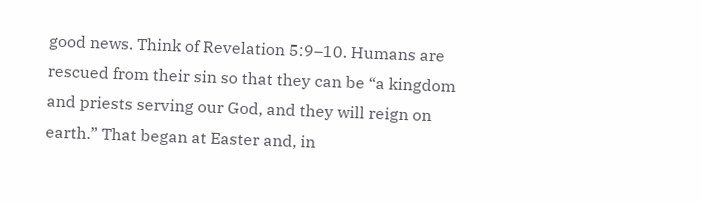good news. Think of Revelation 5:9–10. Humans are rescued from their sin so that they can be “a kingdom and priests serving our God, and they will reign on earth.” That began at Easter and, in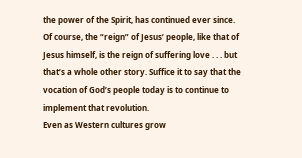the power of the Spirit, has continued ever since. Of course, the “reign” of Jesus’ people, like that of Jesus himself, is the reign of suffering love . . . but that’s a whole other story. Suffice it to say that the vocation of God’s people today is to continue to implement that revolution.
Even as Western cultures grow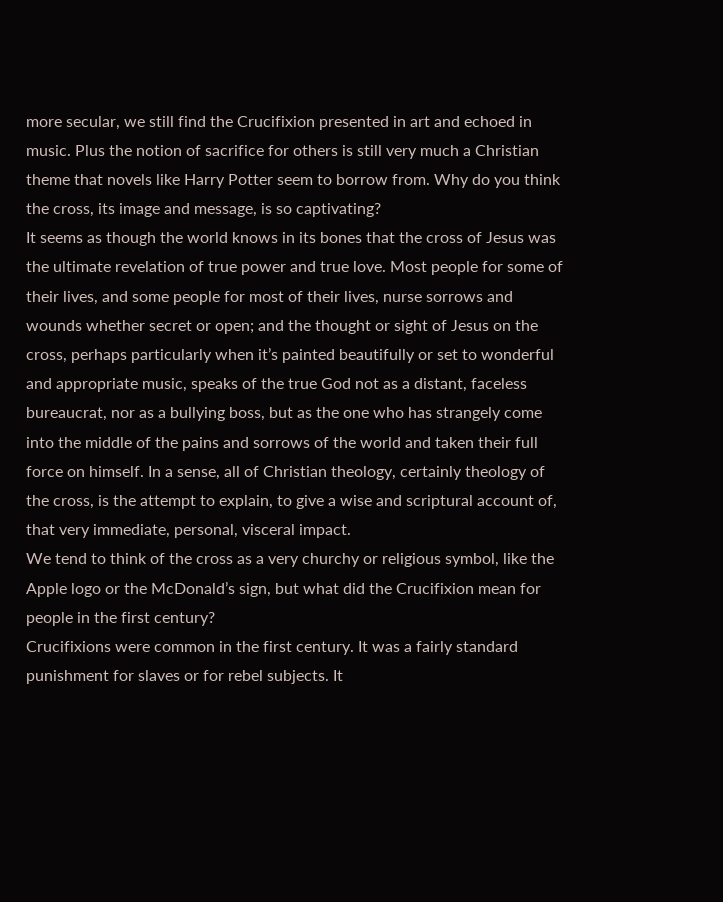more secular, we still find the Crucifixion presented in art and echoed in music. Plus the notion of sacrifice for others is still very much a Christian theme that novels like Harry Potter seem to borrow from. Why do you think the cross, its image and message, is so captivating?
It seems as though the world knows in its bones that the cross of Jesus was the ultimate revelation of true power and true love. Most people for some of their lives, and some people for most of their lives, nurse sorrows and wounds whether secret or open; and the thought or sight of Jesus on the cross, perhaps particularly when it’s painted beautifully or set to wonderful and appropriate music, speaks of the true God not as a distant, faceless bureaucrat, nor as a bullying boss, but as the one who has strangely come into the middle of the pains and sorrows of the world and taken their full force on himself. In a sense, all of Christian theology, certainly theology of the cross, is the attempt to explain, to give a wise and scriptural account of, that very immediate, personal, visceral impact.
We tend to think of the cross as a very churchy or religious symbol, like the Apple logo or the McDonald’s sign, but what did the Crucifixion mean for people in the first century?
Crucifixions were common in the first century. It was a fairly standard punishment for slaves or for rebel subjects. It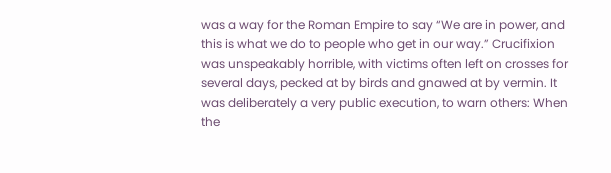was a way for the Roman Empire to say “We are in power, and this is what we do to people who get in our way.” Crucifixion was unspeakably horrible, with victims often left on crosses for several days, pecked at by birds and gnawed at by vermin. It was deliberately a very public execution, to warn others: When the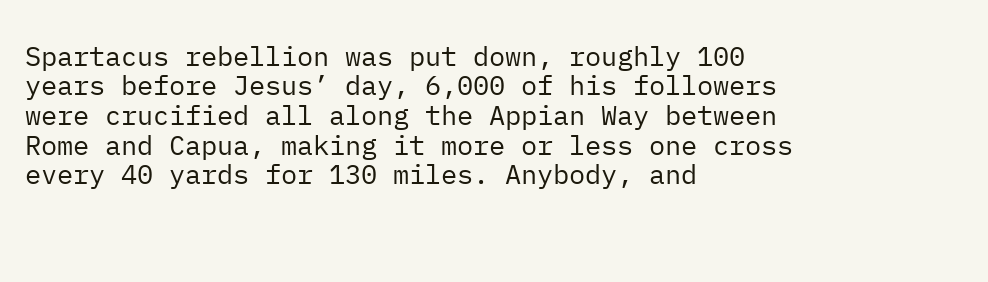Spartacus rebellion was put down, roughly 100 years before Jesus’ day, 6,000 of his followers were crucified all along the Appian Way between Rome and Capua, making it more or less one cross every 40 yards for 130 miles. Anybody, and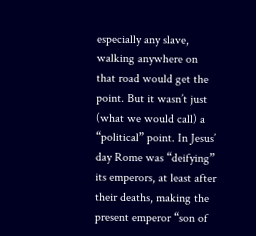especially any slave, walking anywhere on that road would get the point. But it wasn’t just (what we would call) a “political” point. In Jesus’ day Rome was “deifying” its emperors, at least after their deaths, making the present emperor “son of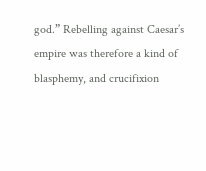god.” Rebelling against Caesar’s empire was therefore a kind of blasphemy, and crucifixion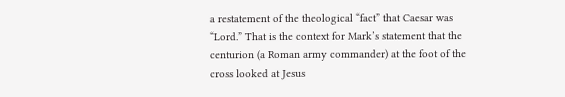a restatement of the theological “fact” that Caesar was “Lord.” That is the context for Mark’s statement that the centurion (a Roman army commander) at the foot of the cross looked at Jesus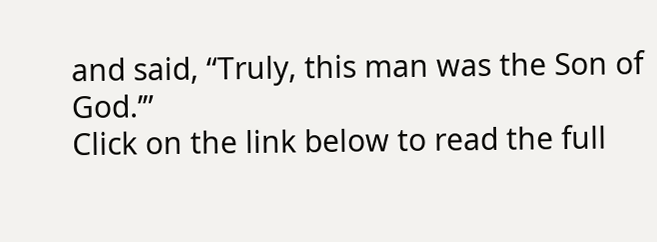and said, “Truly, this man was the Son of God.’”
Click on the link below to read the full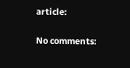article:

No comments: